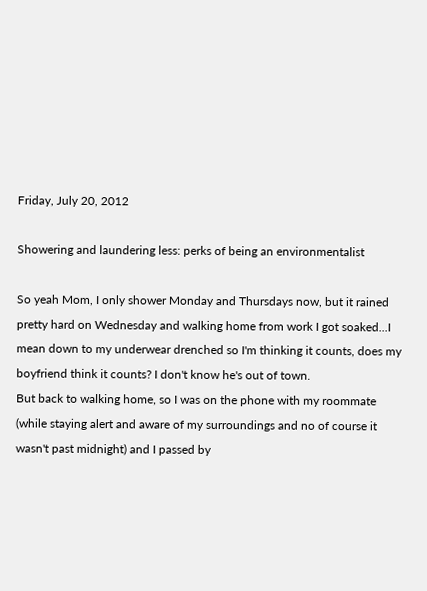Friday, July 20, 2012

Showering and laundering less: perks of being an environmentalist

So yeah Mom, I only shower Monday and Thursdays now, but it rained pretty hard on Wednesday and walking home from work I got soaked...I mean down to my underwear drenched so I'm thinking it counts, does my  boyfriend think it counts? I don't know he's out of town.
But back to walking home, so I was on the phone with my roommate (while staying alert and aware of my surroundings and no of course it wasn't past midnight) and I passed by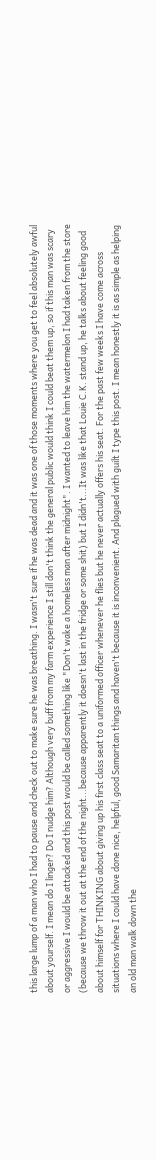this large lump of a man who I had to pause and check out to make sure he was breathing. I wasn't sure if he was dead and it was one of those moments where you get to feel absolutely awful about yourself. I mean do I linger? Do I nudge him? Although very buff from my farm experience I still don't think the general public would think I could beat them up, so if this man was scary or aggressive I would be attacked and this post would be called something like "Don't wake a homeless man after midnight". I wanted to leave him the watermelon I had taken from the store (because we throw it out at the end of the night...because apparently it doesn't last in the fridge or some shit) but I didn't...It was like that Louie C.K. stand up, he talks about feeling good about himself for THINKING about giving up his first class seat to a uniformed officer whenever he flies but he never actually offers his seat. For the past few weeks I have come across situations where I could have done nice, helpful, good Samaritan things and haven't because it is inconvenient. And plagued with guilt I type this post. I mean honestly it is as simple as helping an old man walk down the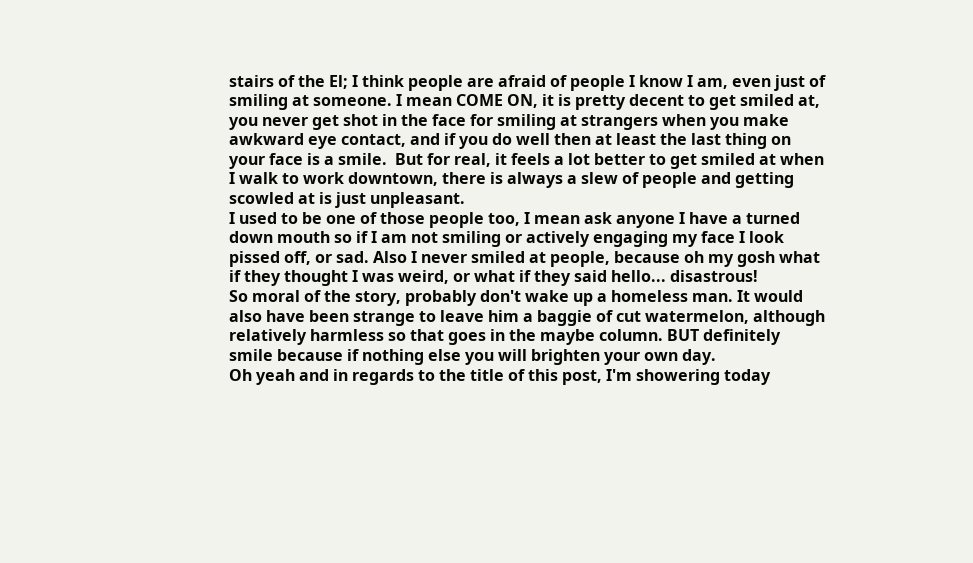stairs of the El; I think people are afraid of people I know I am, even just of smiling at someone. I mean COME ON, it is pretty decent to get smiled at, you never get shot in the face for smiling at strangers when you make awkward eye contact, and if you do well then at least the last thing on your face is a smile.  But for real, it feels a lot better to get smiled at when I walk to work downtown, there is always a slew of people and getting scowled at is just unpleasant.
I used to be one of those people too, I mean ask anyone I have a turned down mouth so if I am not smiling or actively engaging my face I look pissed off, or sad. Also I never smiled at people, because oh my gosh what if they thought I was weird, or what if they said hello... disastrous!
So moral of the story, probably don't wake up a homeless man. It would also have been strange to leave him a baggie of cut watermelon, although relatively harmless so that goes in the maybe column. BUT definitely smile because if nothing else you will brighten your own day.
Oh yeah and in regards to the title of this post, I'm showering today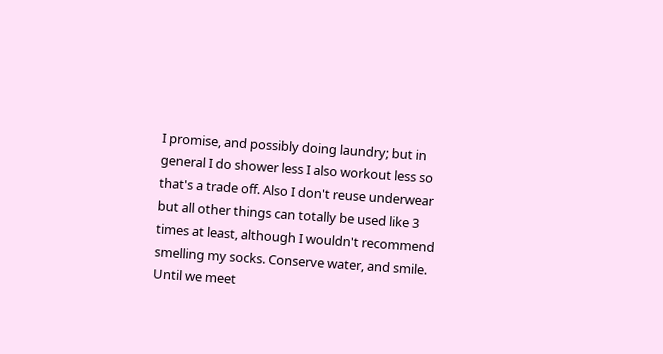I promise, and possibly doing laundry; but in general I do shower less I also workout less so that's a trade off. Also I don't reuse underwear but all other things can totally be used like 3 times at least, although I wouldn't recommend smelling my socks. Conserve water, and smile.
Until we meet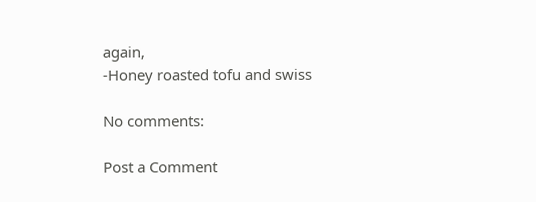again,
-Honey roasted tofu and swiss

No comments:

Post a Comment